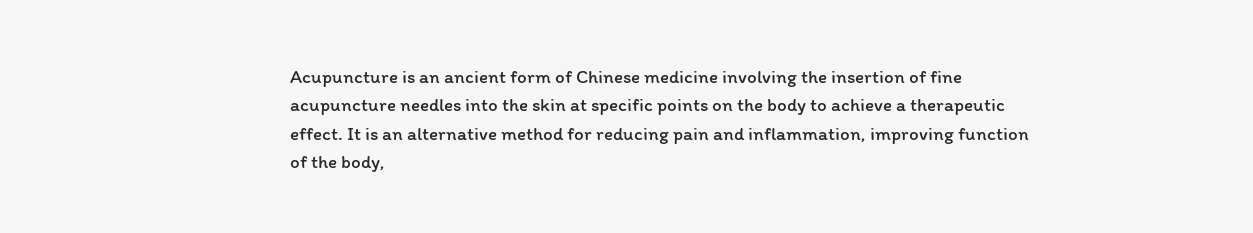Acupuncture is an ancient form of Chinese medicine involving the insertion of fine acupuncture needles into the skin at specific points on the body to achieve a therapeutic effect. It is an alternative method for reducing pain and inflammation, improving function of the body,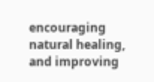encouraging natural healing, and improving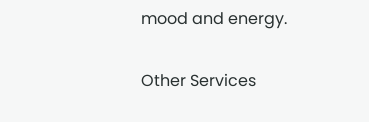mood and energy.

Other Services